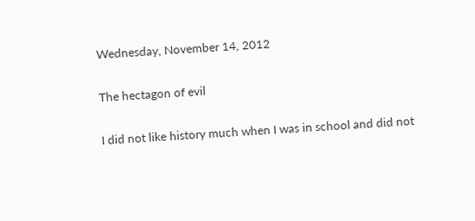Wednesday, November 14, 2012

The hectagon of evil

I did not like history much when I was in school and did not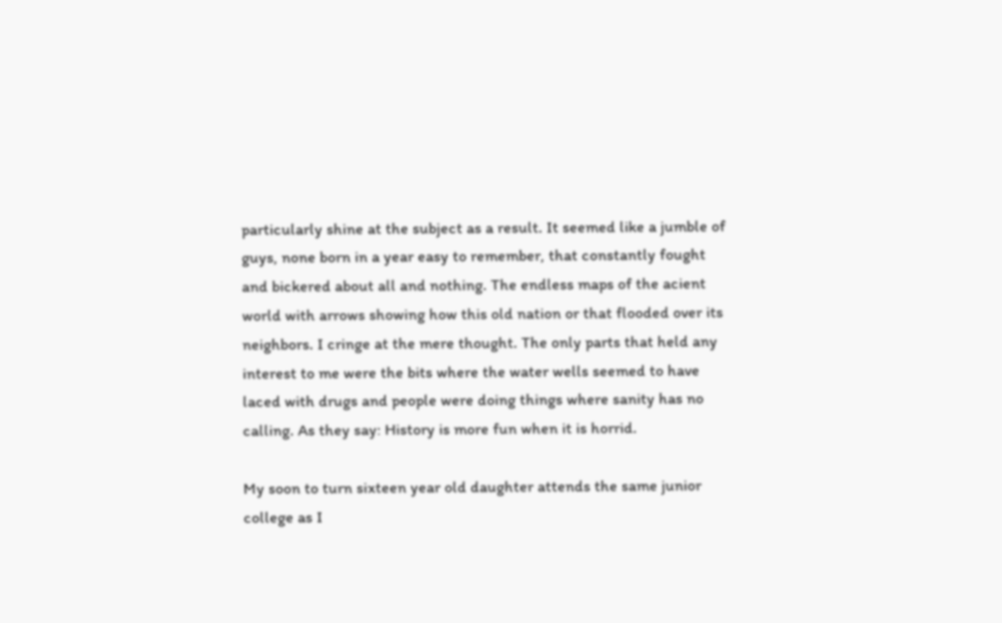particularly shine at the subject as a result. It seemed like a jumble of guys, none born in a year easy to remember, that constantly fought and bickered about all and nothing. The endless maps of the acient world with arrows showing how this old nation or that flooded over its neighbors. I cringe at the mere thought. The only parts that held any interest to me were the bits where the water wells seemed to have laced with drugs and people were doing things where sanity has no calling. As they say: History is more fun when it is horrid.

My soon to turn sixteen year old daughter attends the same junior college as I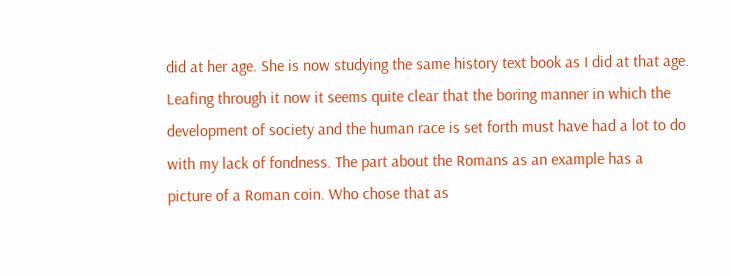did at her age. She is now studying the same history text book as I did at that age. Leafing through it now it seems quite clear that the boring manner in which the development of society and the human race is set forth must have had a lot to do with my lack of fondness. The part about the Romans as an example has a picture of a Roman coin. Who chose that as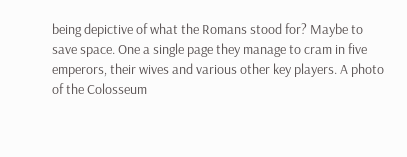being depictive of what the Romans stood for? Maybe to save space. One a single page they manage to cram in five emperors, their wives and various other key players. A photo of the Colosseum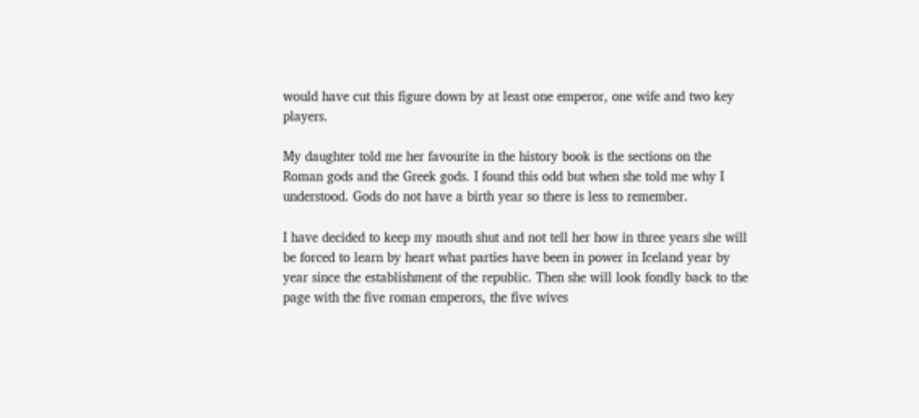would have cut this figure down by at least one emperor, one wife and two key players.

My daughter told me her favourite in the history book is the sections on the Roman gods and the Greek gods. I found this odd but when she told me why I understood. Gods do not have a birth year so there is less to remember.

I have decided to keep my mouth shut and not tell her how in three years she will be forced to learn by heart what parties have been in power in Iceland year by year since the establishment of the republic. Then she will look fondly back to the page with the five roman emperors, the five wives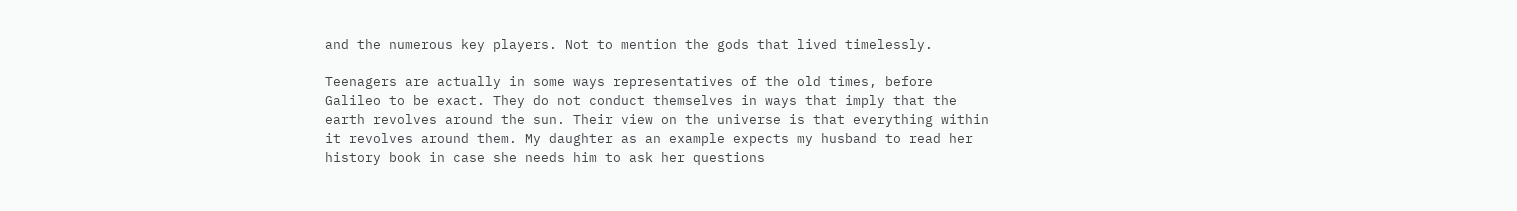and the numerous key players. Not to mention the gods that lived timelessly.

Teenagers are actually in some ways representatives of the old times, before Galileo to be exact. They do not conduct themselves in ways that imply that the earth revolves around the sun. Their view on the universe is that everything within it revolves around them. My daughter as an example expects my husband to read her history book in case she needs him to ask her questions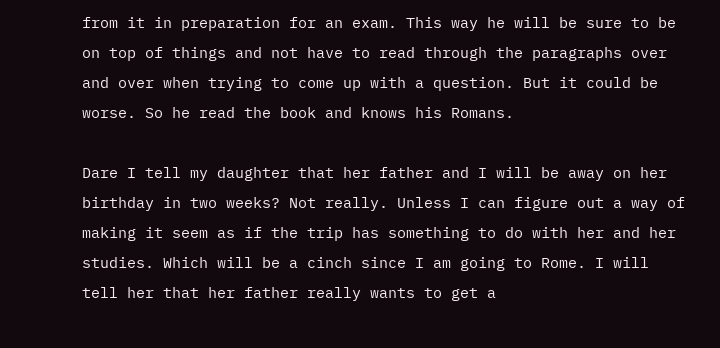from it in preparation for an exam. This way he will be sure to be on top of things and not have to read through the paragraphs over and over when trying to come up with a question. But it could be worse. So he read the book and knows his Romans.

Dare I tell my daughter that her father and I will be away on her birthday in two weeks? Not really. Unless I can figure out a way of making it seem as if the trip has something to do with her and her studies. Which will be a cinch since I am going to Rome. I will tell her that her father really wants to get a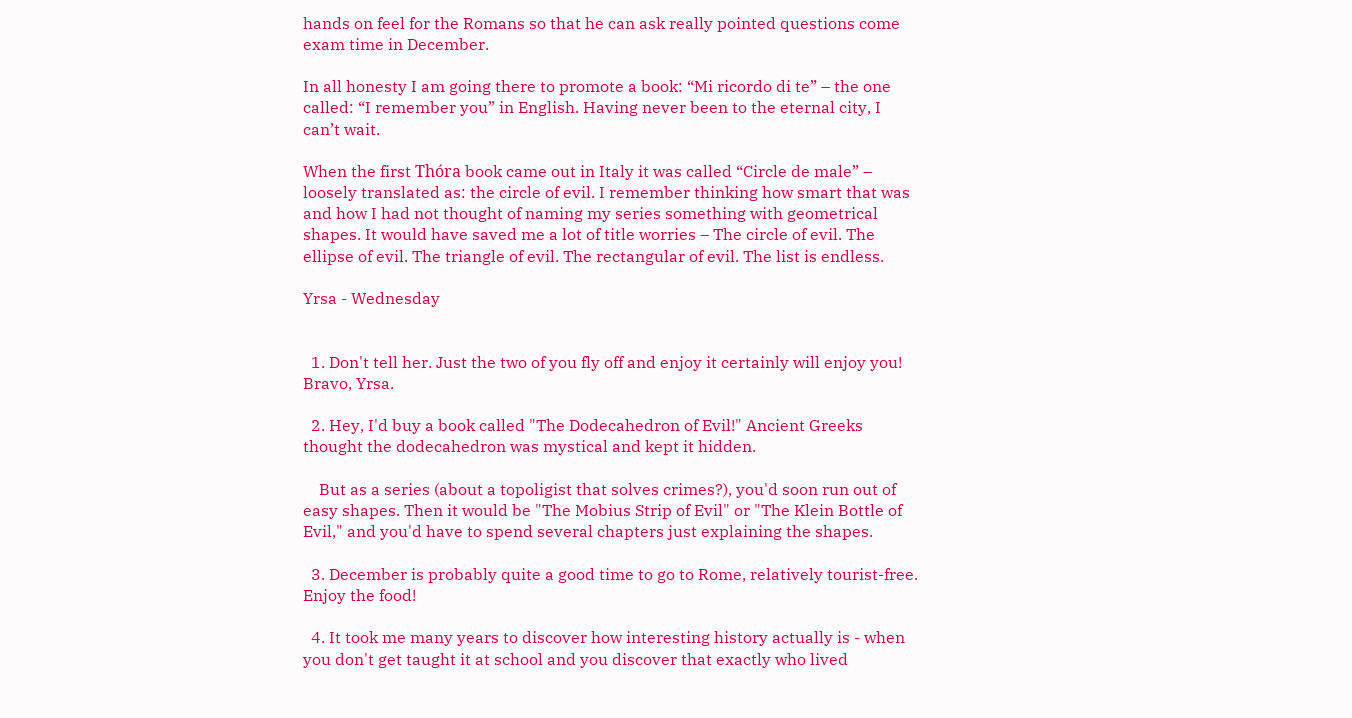hands on feel for the Romans so that he can ask really pointed questions come exam time in December.

In all honesty I am going there to promote a book: “Mi ricordo di te” – the one called: “I remember you” in English. Having never been to the eternal city, I can’t wait.

When the first Thóra book came out in Italy it was called “Circle de male” – loosely translated as: the circle of evil. I remember thinking how smart that was and how I had not thought of naming my series something with geometrical shapes. It would have saved me a lot of title worries – The circle of evil. The ellipse of evil. The triangle of evil. The rectangular of evil. The list is endless.

Yrsa - Wednesday


  1. Don't tell her. Just the two of you fly off and enjoy it certainly will enjoy you! Bravo, Yrsa.

  2. Hey, I'd buy a book called "The Dodecahedron of Evil!" Ancient Greeks thought the dodecahedron was mystical and kept it hidden.

    But as a series (about a topoligist that solves crimes?), you'd soon run out of easy shapes. Then it would be "The Mobius Strip of Evil" or "The Klein Bottle of Evil," and you'd have to spend several chapters just explaining the shapes.

  3. December is probably quite a good time to go to Rome, relatively tourist-free. Enjoy the food!

  4. It took me many years to discover how interesting history actually is - when you don't get taught it at school and you discover that exactly who lived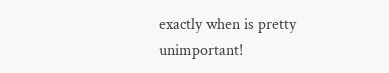exactly when is pretty unimportant!